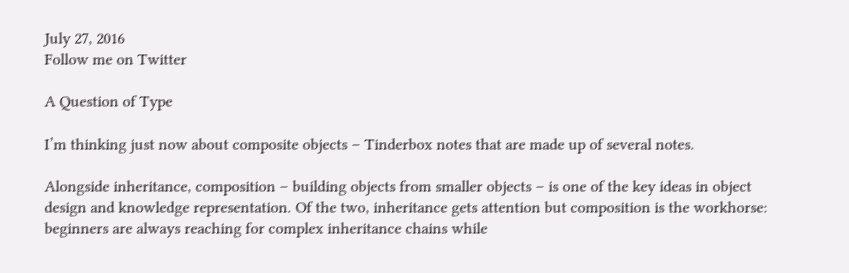July 27, 2016
Follow me on Twitter

A Question of Type

I’m thinking just now about composite objects – Tinderbox notes that are made up of several notes.

Alongside inheritance, composition – building objects from smaller objects – is one of the key ideas in object design and knowledge representation. Of the two, inheritance gets attention but composition is the workhorse: beginners are always reaching for complex inheritance chains while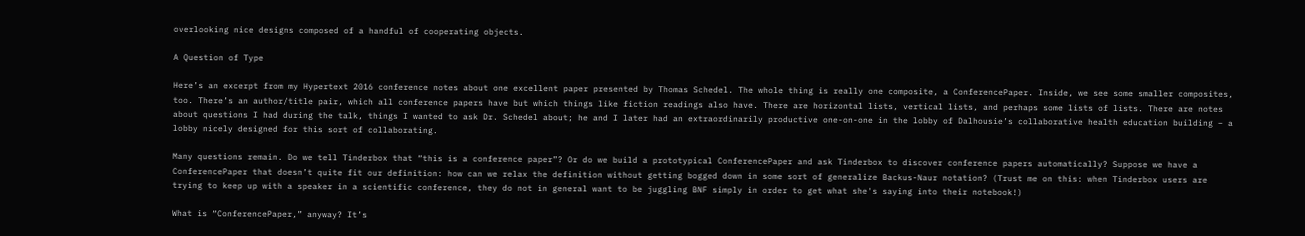overlooking nice designs composed of a handful of cooperating objects.

A Question of Type

Here’s an excerpt from my Hypertext 2016 conference notes about one excellent paper presented by Thomas Schedel. The whole thing is really one composite, a ConferencePaper. Inside, we see some smaller composites, too. There’s an author/title pair, which all conference papers have but which things like fiction readings also have. There are horizontal lists, vertical lists, and perhaps some lists of lists. There are notes about questions I had during the talk, things I wanted to ask Dr. Schedel about; he and I later had an extraordinarily productive one-on-one in the lobby of Dalhousie’s collaborative health education building – a lobby nicely designed for this sort of collaborating.

Many questions remain. Do we tell Tinderbox that “this is a conference paper”? Or do we build a prototypical ConferencePaper and ask Tinderbox to discover conference papers automatically? Suppose we have a ConferencePaper that doesn’t quite fit our definition: how can we relax the definition without getting bogged down in some sort of generalize Backus-Naur notation? (Trust me on this: when Tinderbox users are trying to keep up with a speaker in a scientific conference, they do not in general want to be juggling BNF simply in order to get what she's saying into their notebook!)

What is “ConferencePaper,” anyway? It’s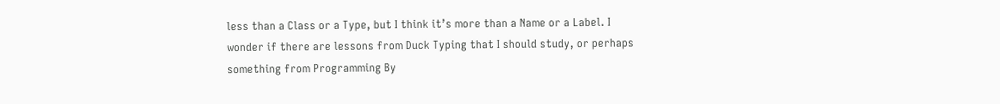less than a Class or a Type, but I think it’s more than a Name or a Label. I wonder if there are lessons from Duck Typing that I should study, or perhaps something from Programming By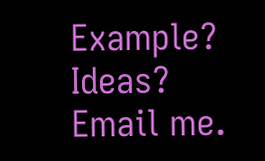Example? Ideas? Email me.